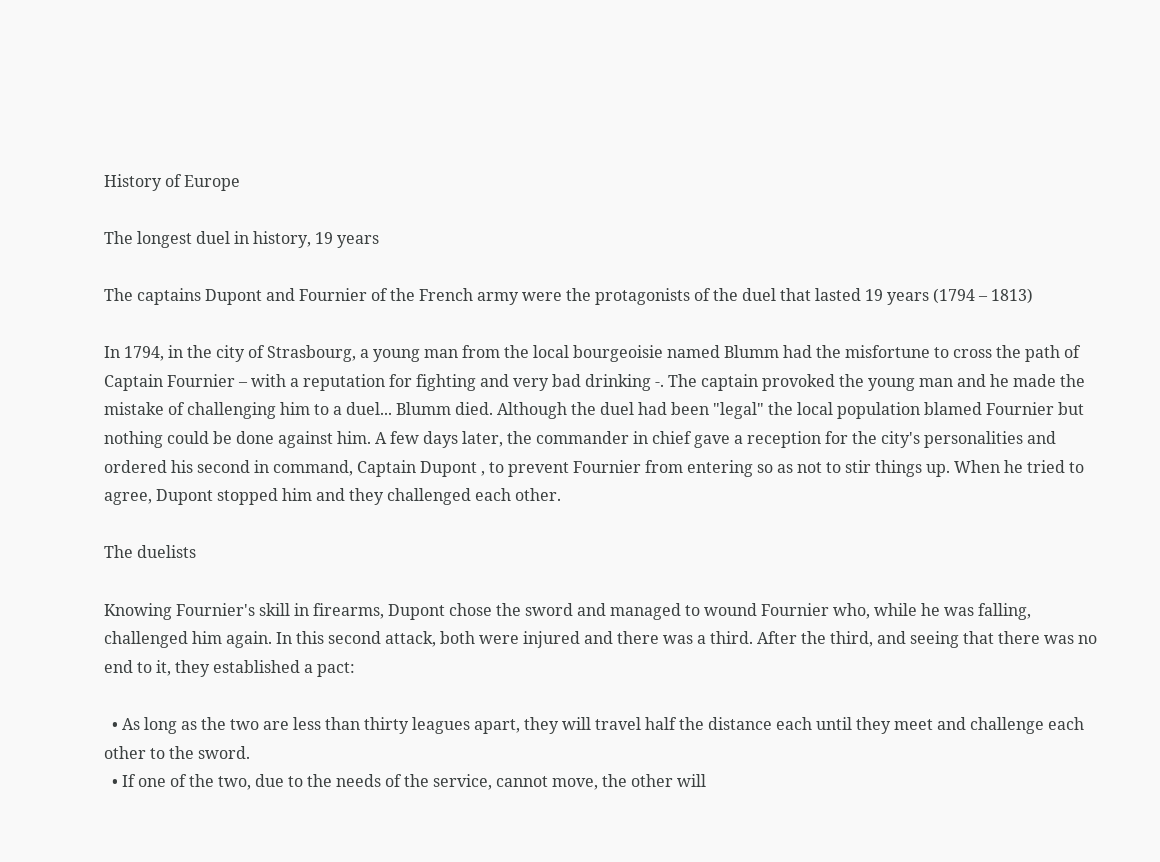History of Europe

The longest duel in history, 19 years

The captains Dupont and Fournier of the French army were the protagonists of the duel that lasted 19 years (1794 – 1813)

In 1794, in the city of Strasbourg, a young man from the local bourgeoisie named Blumm had the misfortune to cross the path of Captain Fournier – with a reputation for fighting and very bad drinking -. The captain provoked the young man and he made the mistake of challenging him to a duel... Blumm died. Although the duel had been "legal" the local population blamed Fournier but nothing could be done against him. A few days later, the commander in chief gave a reception for the city's personalities and ordered his second in command, Captain Dupont , to prevent Fournier from entering so as not to stir things up. When he tried to agree, Dupont stopped him and they challenged each other.

The duelists

Knowing Fournier's skill in firearms, Dupont chose the sword and managed to wound Fournier who, while he was falling, challenged him again. In this second attack, both were injured and there was a third. After the third, and seeing that there was no end to it, they established a pact:

  • As long as the two are less than thirty leagues apart, they will travel half the distance each until they meet and challenge each other to the sword.
  • If one of the two, due to the needs of the service, cannot move, the other will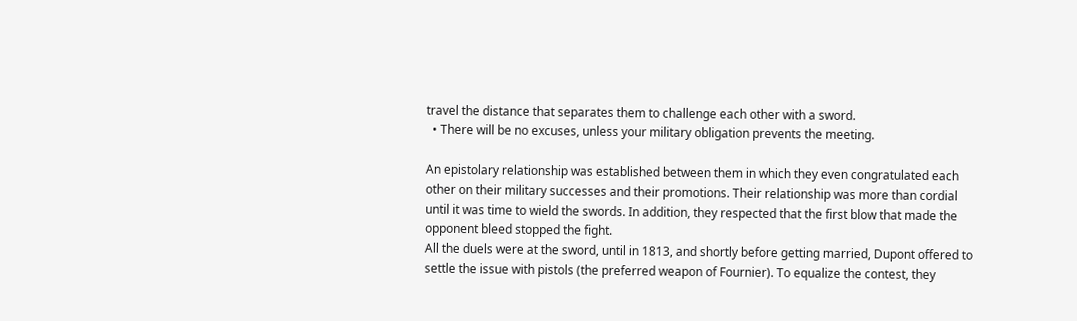travel the distance that separates them to challenge each other with a sword.
  • There will be no excuses, unless your military obligation prevents the meeting.

An epistolary relationship was established between them in which they even congratulated each other on their military successes and their promotions. Their relationship was more than cordial until it was time to wield the swords. In addition, they respected that the first blow that made the opponent bleed stopped the fight.
All the duels were at the sword, until in 1813, and shortly before getting married, Dupont offered to settle the issue with pistols (the preferred weapon of Fournier). To equalize the contest, they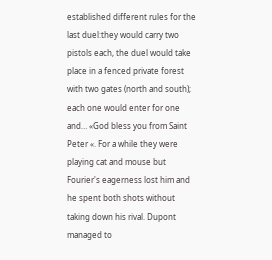established different rules for the last duel:they would carry two pistols each, the duel would take place in a fenced private forest with two gates (north and south); each one would enter for one and… «God bless you from Saint Peter «. For a while they were playing cat and mouse but Fourier's eagerness lost him and he spent both shots without taking down his rival. Dupont managed to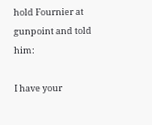hold Fournier at gunpoint and told him:

I have your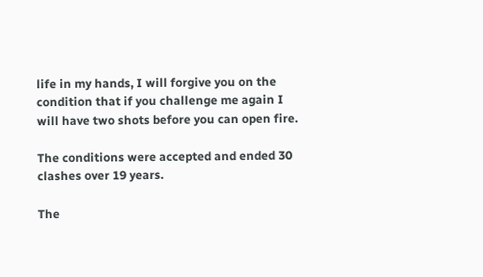life in my hands, I will forgive you on the condition that if you challenge me again I will have two shots before you can open fire.

The conditions were accepted and ended 30 clashes over 19 years.

The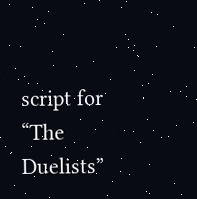script for “The Duelists”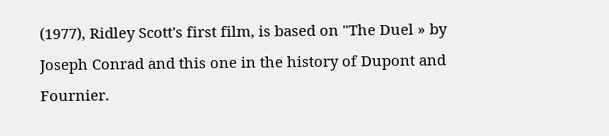(1977), Ridley Scott's first film, is based on "The Duel » by Joseph Conrad and this one in the history of Dupont and Fournier.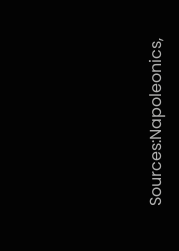Sources:Napoleonics,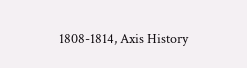1808-1814, Axis History